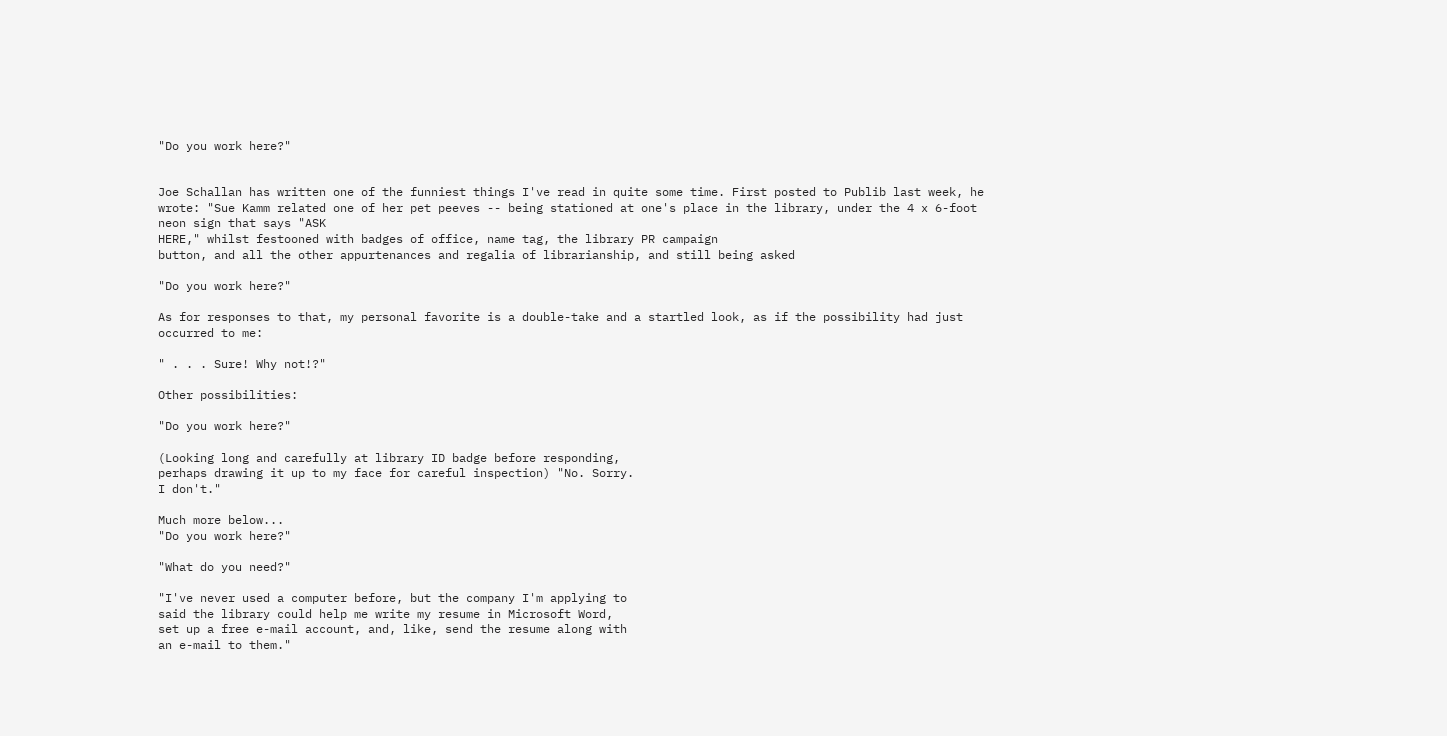"Do you work here?"


Joe Schallan has written one of the funniest things I've read in quite some time. First posted to Publib last week, he wrote: "Sue Kamm related one of her pet peeves -- being stationed at one's place in the library, under the 4 x 6-foot neon sign that says "ASK
HERE," whilst festooned with badges of office, name tag, the library PR campaign
button, and all the other appurtenances and regalia of librarianship, and still being asked

"Do you work here?"

As for responses to that, my personal favorite is a double-take and a startled look, as if the possibility had just occurred to me:

" . . . Sure! Why not!?"

Other possibilities:

"Do you work here?"

(Looking long and carefully at library ID badge before responding,
perhaps drawing it up to my face for careful inspection) "No. Sorry.
I don't."

Much more below...
"Do you work here?"

"What do you need?"

"I've never used a computer before, but the company I'm applying to
said the library could help me write my resume in Microsoft Word,
set up a free e-mail account, and, like, send the resume along with
an e-mail to them."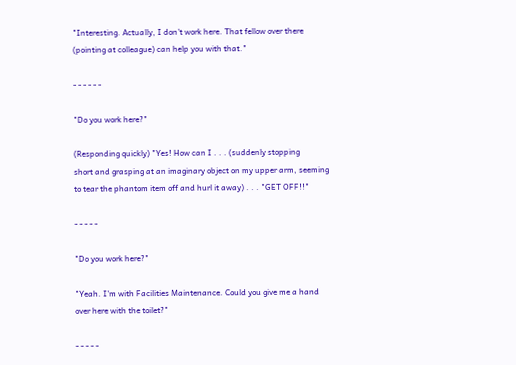"Interesting. Actually, I don't work here. That fellow over there
(pointing at colleague) can help you with that."

- - - - - -

"Do you work here?"

(Responding quickly) "Yes! How can I . . . (suddenly stopping
short and grasping at an imaginary object on my upper arm, seeming
to tear the phantom item off and hurl it away) . . . "GET OFF!!"

- - - - -

"Do you work here?"

"Yeah. I'm with Facilities Maintenance. Could you give me a hand
over here with the toilet?"

- - - - -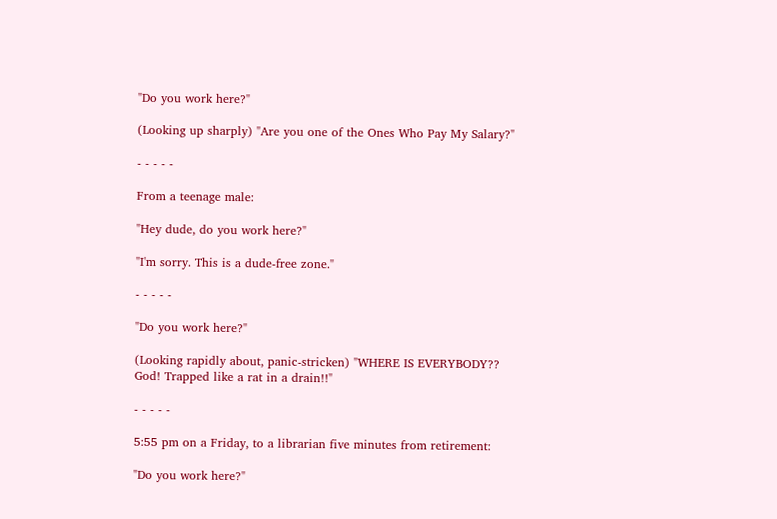"Do you work here?"

(Looking up sharply) "Are you one of the Ones Who Pay My Salary?"

- - - - -

From a teenage male:

"Hey dude, do you work here?"

"I'm sorry. This is a dude-free zone."

- - - - -

"Do you work here?"

(Looking rapidly about, panic-stricken) "WHERE IS EVERYBODY??
God! Trapped like a rat in a drain!!"

- - - - -

5:55 pm on a Friday, to a librarian five minutes from retirement:

"Do you work here?"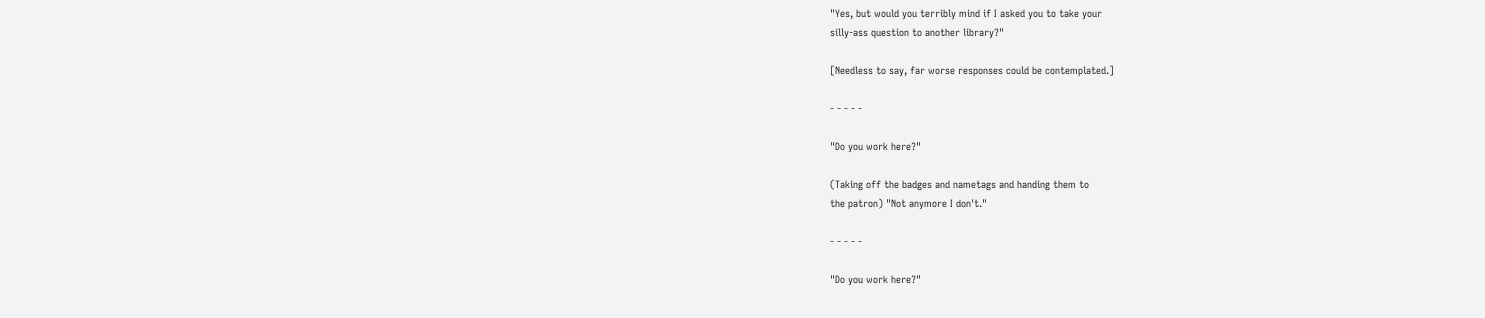"Yes, but would you terribly mind if I asked you to take your
silly-ass question to another library?"

[Needless to say, far worse responses could be contemplated.]

- - - - -

"Do you work here?"

(Taking off the badges and nametags and handing them to
the patron) "Not anymore I don't."

- - - - -

"Do you work here?"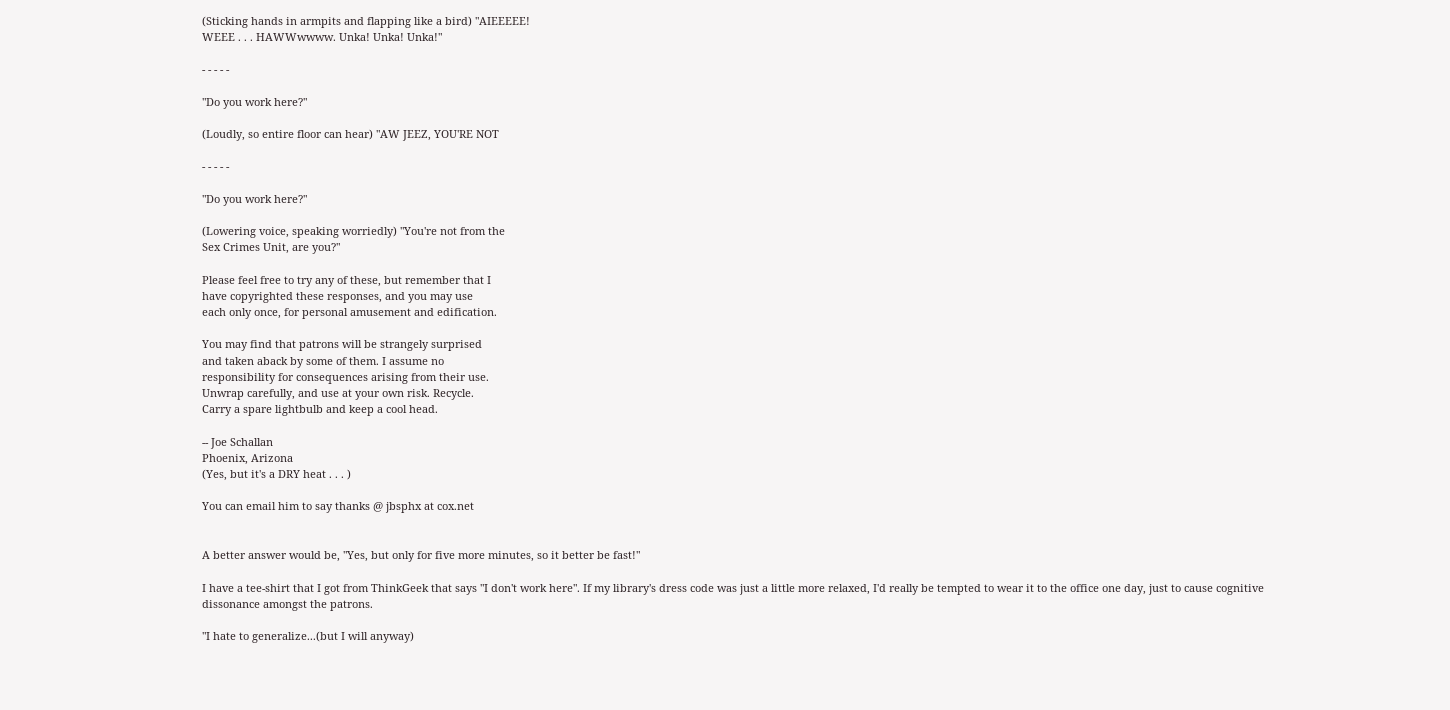(Sticking hands in armpits and flapping like a bird) "AIEEEEE!
WEEE . . . HAWWwwww. Unka! Unka! Unka!"

- - - - -

"Do you work here?"

(Loudly, so entire floor can hear) "AW JEEZ, YOU'RE NOT

- - - - -

"Do you work here?"

(Lowering voice, speaking worriedly) "You're not from the
Sex Crimes Unit, are you?"

Please feel free to try any of these, but remember that I
have copyrighted these responses, and you may use
each only once, for personal amusement and edification.

You may find that patrons will be strangely surprised
and taken aback by some of them. I assume no
responsibility for consequences arising from their use.
Unwrap carefully, and use at your own risk. Recycle.
Carry a spare lightbulb and keep a cool head.

-- Joe Schallan
Phoenix, Arizona
(Yes, but it's a DRY heat . . . )

You can email him to say thanks @ jbsphx at cox.net


A better answer would be, "Yes, but only for five more minutes, so it better be fast!"

I have a tee-shirt that I got from ThinkGeek that says "I don't work here". If my library's dress code was just a little more relaxed, I'd really be tempted to wear it to the office one day, just to cause cognitive dissonance amongst the patrons.

"I hate to generalize...(but I will anyway)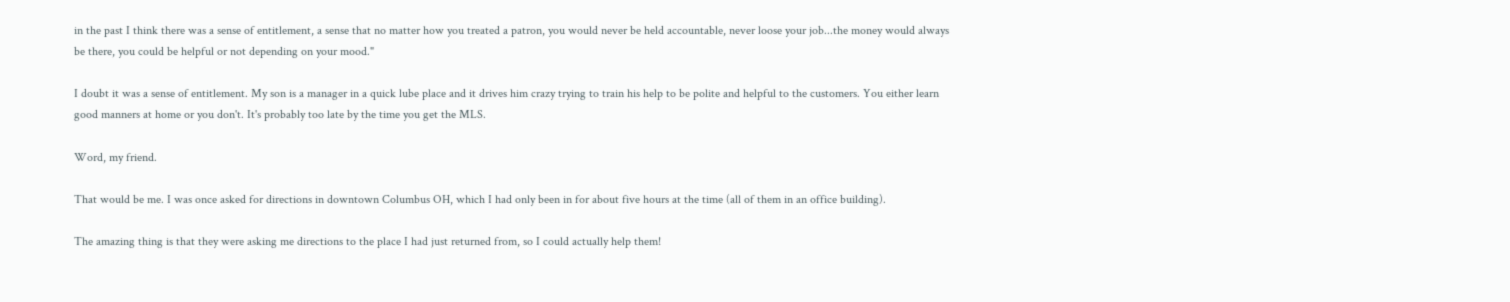in the past I think there was a sense of entitlement, a sense that no matter how you treated a patron, you would never be held accountable, never loose your job...the money would always be there, you could be helpful or not depending on your mood."

I doubt it was a sense of entitlement. My son is a manager in a quick lube place and it drives him crazy trying to train his help to be polite and helpful to the customers. You either learn good manners at home or you don't. It's probably too late by the time you get the MLS.

Word, my friend.

That would be me. I was once asked for directions in downtown Columbus OH, which I had only been in for about five hours at the time (all of them in an office building).

The amazing thing is that they were asking me directions to the place I had just returned from, so I could actually help them!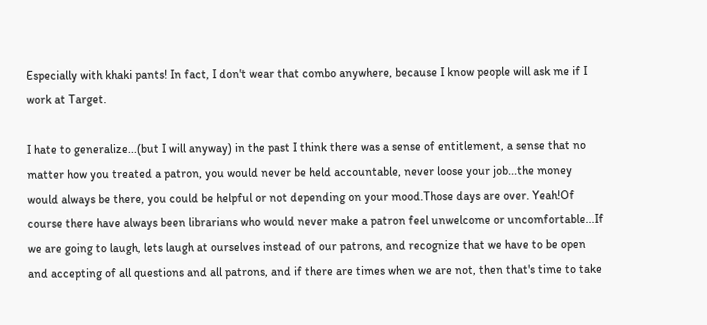Especially with khaki pants! In fact, I don't wear that combo anywhere, because I know people will ask me if I work at Target.

I hate to generalize...(but I will anyway) in the past I think there was a sense of entitlement, a sense that no matter how you treated a patron, you would never be held accountable, never loose your job...the money would always be there, you could be helpful or not depending on your mood.Those days are over. Yeah!Of course there have always been librarians who would never make a patron feel unwelcome or uncomfortable...If we are going to laugh, lets laugh at ourselves instead of our patrons, and recognize that we have to be open and accepting of all questions and all patrons, and if there are times when we are not, then that's time to take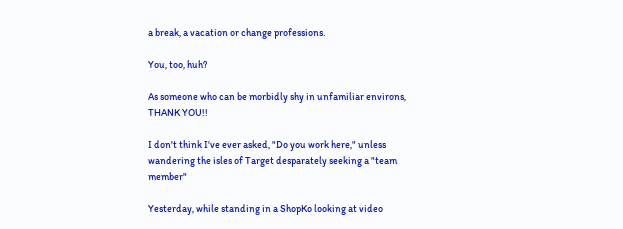a break, a vacation or change professions.

You, too, huh?

As someone who can be morbidly shy in unfamiliar environs, THANK YOU!!

I don't think I've ever asked, "Do you work here," unless wandering the isles of Target desparately seeking a "team member"

Yesterday, while standing in a ShopKo looking at video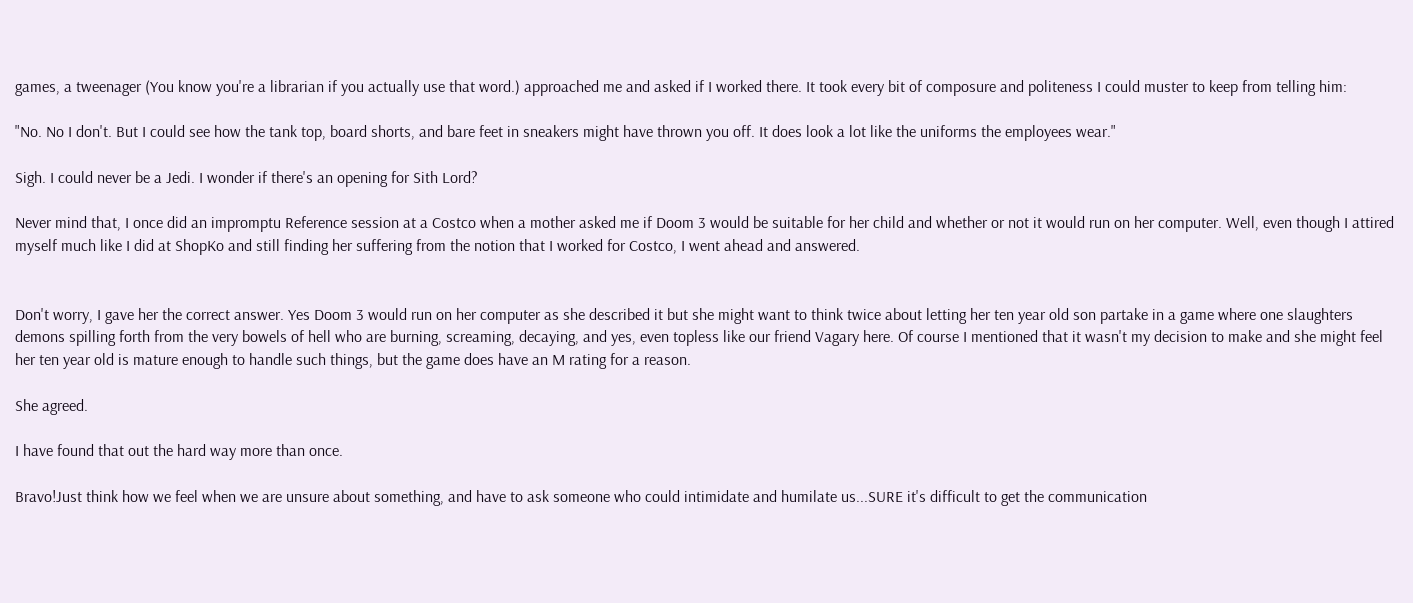games, a tweenager (You know you're a librarian if you actually use that word.) approached me and asked if I worked there. It took every bit of composure and politeness I could muster to keep from telling him:

"No. No I don't. But I could see how the tank top, board shorts, and bare feet in sneakers might have thrown you off. It does look a lot like the uniforms the employees wear."

Sigh. I could never be a Jedi. I wonder if there's an opening for Sith Lord?

Never mind that, I once did an impromptu Reference session at a Costco when a mother asked me if Doom 3 would be suitable for her child and whether or not it would run on her computer. Well, even though I attired myself much like I did at ShopKo and still finding her suffering from the notion that I worked for Costco, I went ahead and answered.


Don't worry, I gave her the correct answer. Yes Doom 3 would run on her computer as she described it but she might want to think twice about letting her ten year old son partake in a game where one slaughters demons spilling forth from the very bowels of hell who are burning, screaming, decaying, and yes, even topless like our friend Vagary here. Of course I mentioned that it wasn't my decision to make and she might feel her ten year old is mature enough to handle such things, but the game does have an M rating for a reason.

She agreed.

I have found that out the hard way more than once.

Bravo!Just think how we feel when we are unsure about something, and have to ask someone who could intimidate and humilate us...SURE it's difficult to get the communication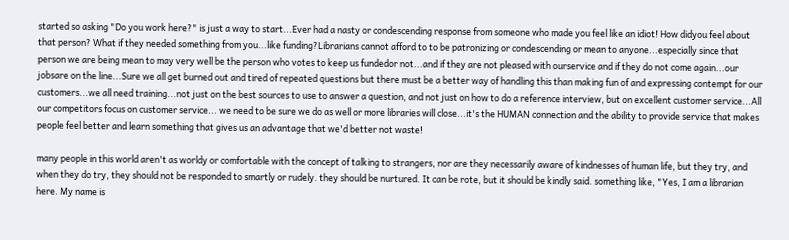started so asking "Do you work here?" is just a way to start...Ever had a nasty or condescending response from someone who made you feel like an idiot! How didyou feel about that person? What if they needed something from you...like funding?Librarians cannot afford to to be patronizing or condescending or mean to anyone...especially since that person we are being mean to may very well be the person who votes to keep us fundedor not...and if they are not pleased with ourservice and if they do not come again...our jobsare on the line...Sure we all get burned out and tired of repeated questions but there must be a better way of handling this than making fun of and expressing contempt for our customers...we all need training...not just on the best sources to use to answer a question, and not just on how to do a reference interview, but on excellent customer service...All our competitors focus on customer service... we need to be sure we do as well or more libraries will close...it's the HUMAN connection and the ability to provide service that makes people feel better and learn something that gives us an advantage that we'd better not waste!

many people in this world aren't as worldy or comfortable with the concept of talking to strangers, nor are they necessarily aware of kindnesses of human life, but they try, and when they do try, they should not be responded to smartly or rudely. they should be nurtured. It can be rote, but it should be kindly said. something like, "Yes, I am a librarian here. My name is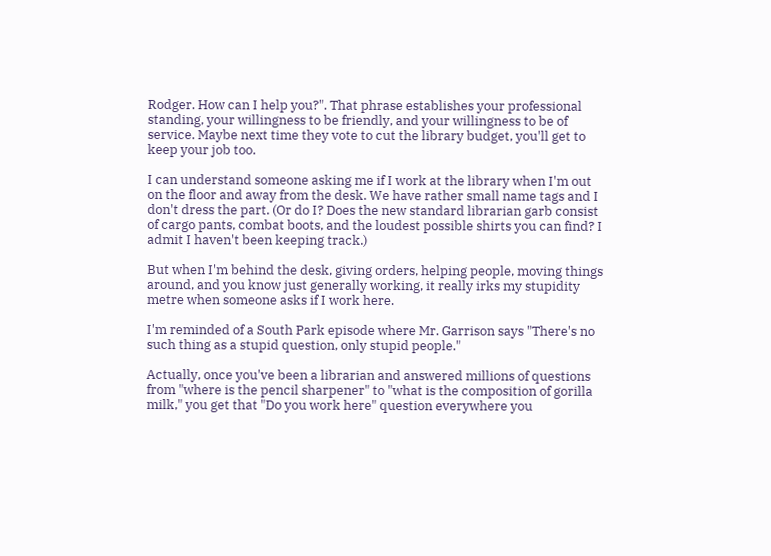Rodger. How can I help you?". That phrase establishes your professional standing, your willingness to be friendly, and your willingness to be of service. Maybe next time they vote to cut the library budget, you'll get to keep your job too.

I can understand someone asking me if I work at the library when I'm out on the floor and away from the desk. We have rather small name tags and I don't dress the part. (Or do I? Does the new standard librarian garb consist of cargo pants, combat boots, and the loudest possible shirts you can find? I admit I haven't been keeping track.)

But when I'm behind the desk, giving orders, helping people, moving things around, and you know just generally working, it really irks my stupidity metre when someone asks if I work here.

I'm reminded of a South Park episode where Mr. Garrison says "There's no such thing as a stupid question, only stupid people."

Actually, once you've been a librarian and answered millions of questions from "where is the pencil sharpener" to "what is the composition of gorilla milk," you get that "Do you work here" question everywhere you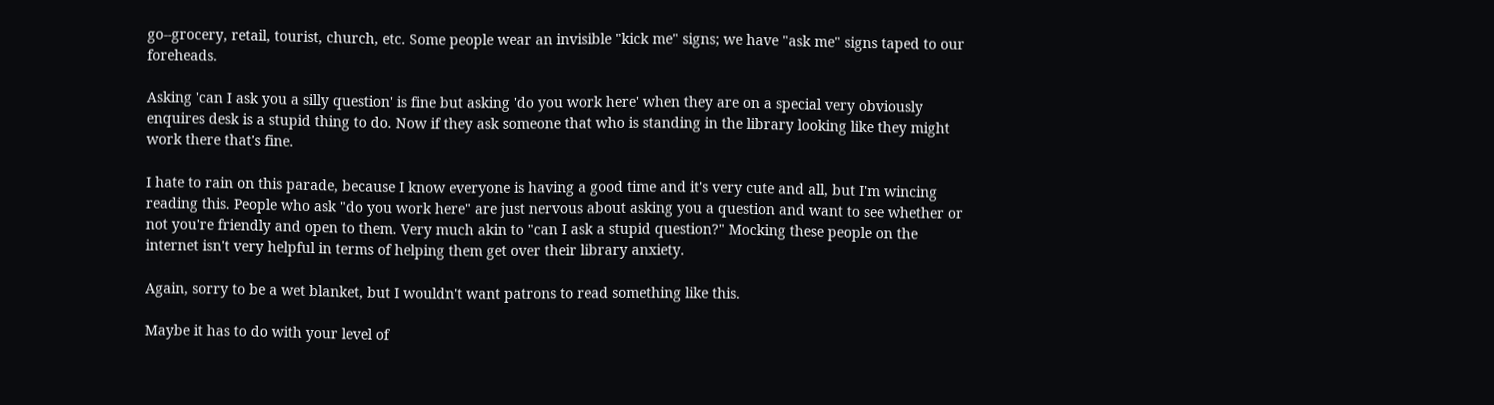go--grocery, retail, tourist, church, etc. Some people wear an invisible "kick me" signs; we have "ask me" signs taped to our foreheads.

Asking 'can I ask you a silly question' is fine but asking 'do you work here' when they are on a special very obviously enquires desk is a stupid thing to do. Now if they ask someone that who is standing in the library looking like they might work there that's fine.

I hate to rain on this parade, because I know everyone is having a good time and it's very cute and all, but I'm wincing reading this. People who ask "do you work here" are just nervous about asking you a question and want to see whether or not you're friendly and open to them. Very much akin to "can I ask a stupid question?" Mocking these people on the internet isn't very helpful in terms of helping them get over their library anxiety.

Again, sorry to be a wet blanket, but I wouldn't want patrons to read something like this.

Maybe it has to do with your level of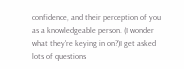confidence, and their perception of you as a knowledgeable person. (I wonder what they're keying in on?)I get asked lots of questions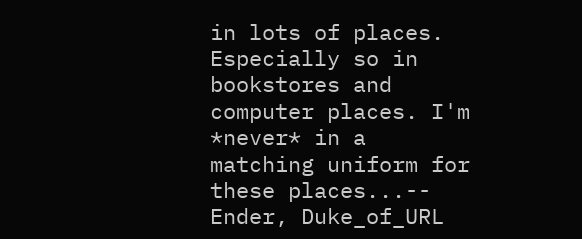in lots of places. Especially so in bookstores and computer places. I'm *never* in a matching uniform for these places...-- Ender, Duke_of_URL